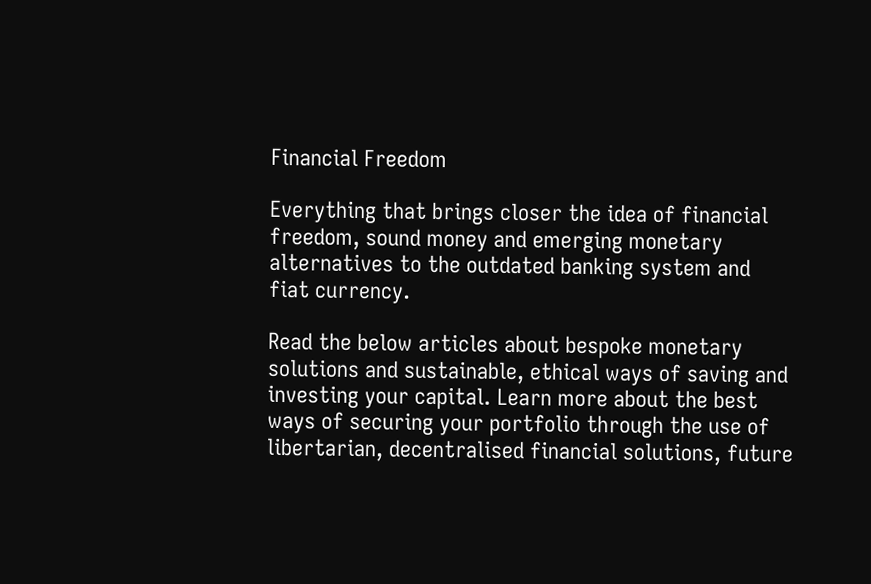Financial Freedom

Everything that brings closer the idea of financial freedom, sound money and emerging monetary alternatives to the outdated banking system and fiat currency.

Read the below articles about bespoke monetary solutions and sustainable, ethical ways of saving and investing your capital. Learn more about the best ways of securing your portfolio through the use of libertarian, decentralised financial solutions, future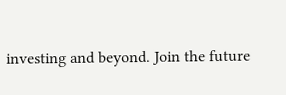investing and beyond. Join the future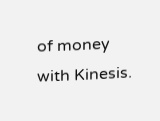of money with Kinesis.